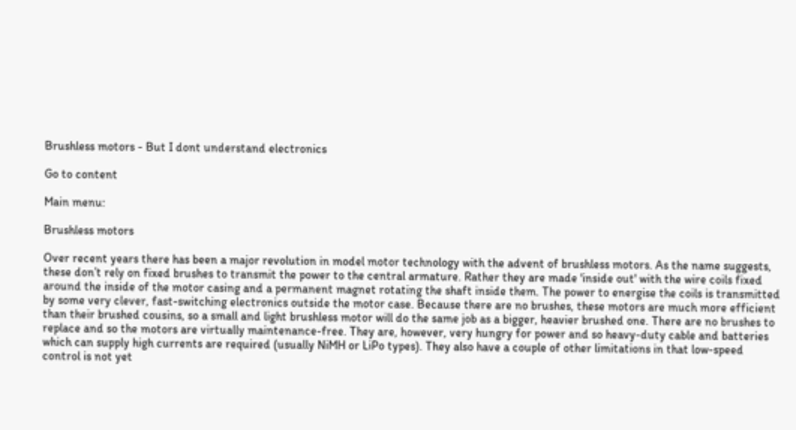Brushless motors - But I dont understand electronics

Go to content

Main menu:

Brushless motors

Over recent years there has been a major revolution in model motor technology with the advent of brushless motors. As the name suggests, these don’t rely on fixed brushes to transmit the power to the central armature. Rather they are made 'inside out' with the wire coils fixed around the inside of the motor casing and a permanent magnet rotating the shaft inside them. The power to energise the coils is transmitted by some very clever, fast-switching electronics outside the motor case. Because there are no brushes, these motors are much more efficient than their brushed cousins, so a small and light brushless motor will do the same job as a bigger, heavier brushed one. There are no brushes to replace and so the motors are virtually maintenance-free. They are, however, very hungry for power and so heavy-duty cable and batteries which can supply high currents are required (usually NiMH or LiPo types). They also have a couple of other limitations in that low-speed control is not yet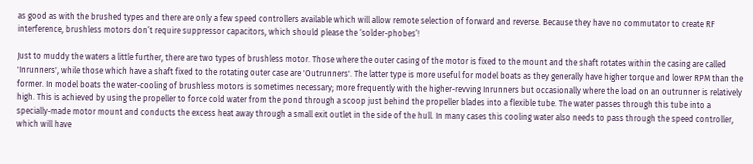as good as with the brushed types and there are only a few speed controllers available which will allow remote selection of forward and reverse. Because they have no commutator to create RF interference, brushless motors don’t require suppressor capacitors, which should please the ‘solder-phobes’!

Just to muddy the waters a little further, there are two types of brushless motor. Those where the outer casing of the motor is fixed to the mount and the shaft rotates within the casing are called 'Inrunners', while those which have a shaft fixed to the rotating outer case are 'Outrunners'. The latter type is more useful for model boats as they generally have higher torque and lower RPM than the former. In model boats the water-cooling of brushless motors is sometimes necessary; more frequently with the higher-revving Inrunners but occasionally where the load on an outrunner is relatively high. This is achieved by using the propeller to force cold water from the pond through a scoop just behind the propeller blades into a flexible tube. The water passes through this tube into a specially-made motor mount and conducts the excess heat away through a small exit outlet in the side of the hull. In many cases this cooling water also needs to pass through the speed controller, which will have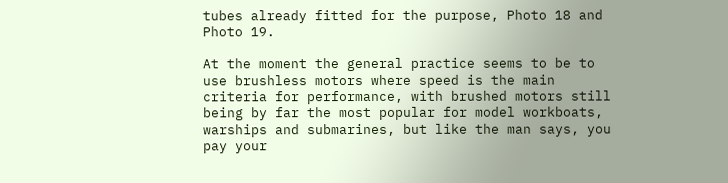tubes already fitted for the purpose, Photo 18 and Photo 19.

At the moment the general practice seems to be to use brushless motors where speed is the main criteria for performance, with brushed motors still being by far the most popular for model workboats, warships and submarines, but like the man says, you pay your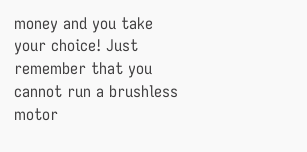money and you take your choice! Just remember that you cannot run a brushless motor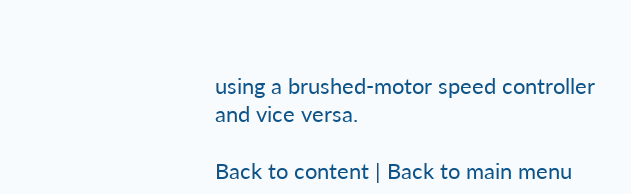using a brushed-motor speed controller and vice versa.

Back to content | Back to main menu